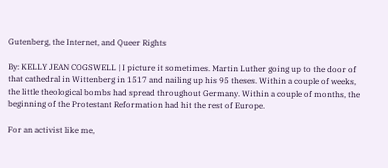Gutenberg, the Internet, and Queer Rights

By: KELLY JEAN COGSWELL | I picture it sometimes. Martin Luther going up to the door of that cathedral in Wittenberg in 1517 and nailing up his 95 theses. Within a couple of weeks, the little theological bombs had spread throughout Germany. Within a couple of months, the beginning of the Protestant Reformation had hit the rest of Europe.

For an activist like me,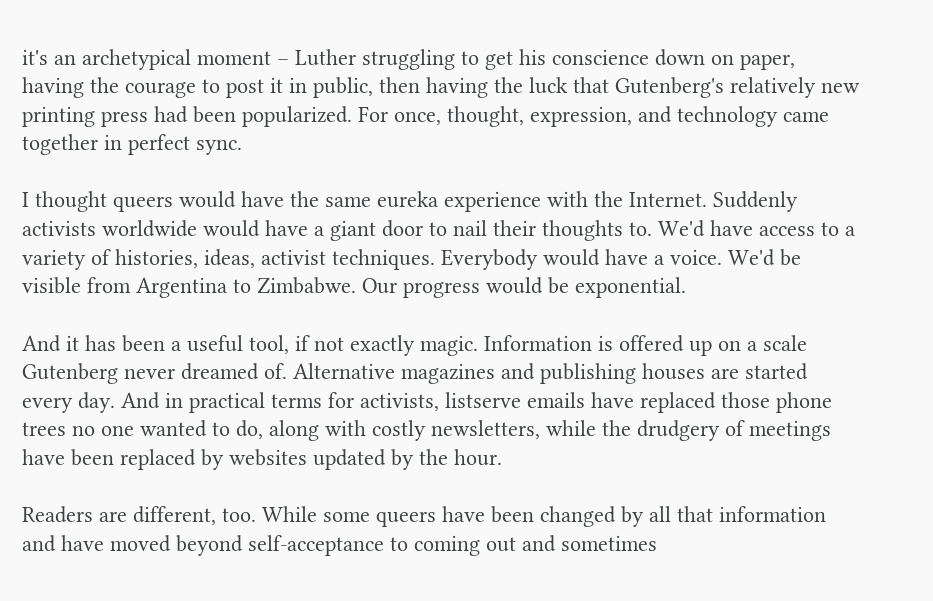it's an archetypical moment – Luther struggling to get his conscience down on paper, having the courage to post it in public, then having the luck that Gutenberg's relatively new printing press had been popularized. For once, thought, expression, and technology came together in perfect sync.

I thought queers would have the same eureka experience with the Internet. Suddenly activists worldwide would have a giant door to nail their thoughts to. We'd have access to a variety of histories, ideas, activist techniques. Everybody would have a voice. We'd be visible from Argentina to Zimbabwe. Our progress would be exponential.

And it has been a useful tool, if not exactly magic. Information is offered up on a scale Gutenberg never dreamed of. Alternative magazines and publishing houses are started every day. And in practical terms for activists, listserve emails have replaced those phone trees no one wanted to do, along with costly newsletters, while the drudgery of meetings have been replaced by websites updated by the hour.

Readers are different, too. While some queers have been changed by all that information and have moved beyond self-acceptance to coming out and sometimes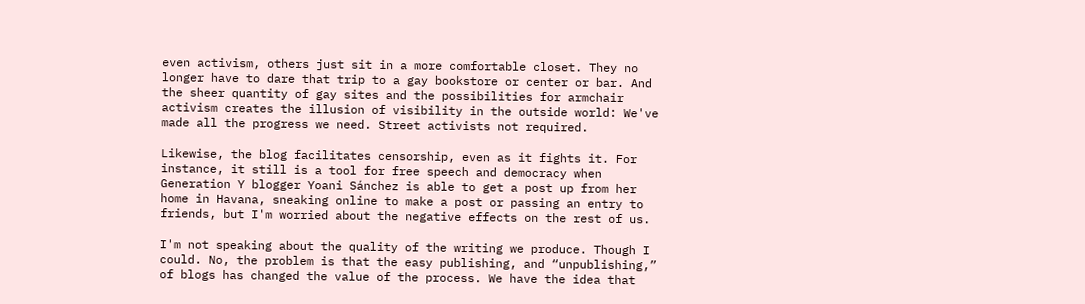even activism, others just sit in a more comfortable closet. They no longer have to dare that trip to a gay bookstore or center or bar. And the sheer quantity of gay sites and the possibilities for armchair activism creates the illusion of visibility in the outside world: We've made all the progress we need. Street activists not required.

Likewise, the blog facilitates censorship, even as it fights it. For instance, it still is a tool for free speech and democracy when Generation Y blogger Yoani Sánchez is able to get a post up from her home in Havana, sneaking online to make a post or passing an entry to friends, but I'm worried about the negative effects on the rest of us.

I'm not speaking about the quality of the writing we produce. Though I could. No, the problem is that the easy publishing, and “unpublishing,” of blogs has changed the value of the process. We have the idea that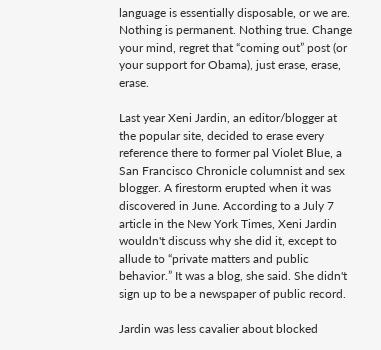language is essentially disposable, or we are. Nothing is permanent. Nothing true. Change your mind, regret that “coming out” post (or your support for Obama), just erase, erase, erase.

Last year Xeni Jardin, an editor/blogger at the popular site, decided to erase every reference there to former pal Violet Blue, a San Francisco Chronicle columnist and sex blogger. A firestorm erupted when it was discovered in June. According to a July 7 article in the New York Times, Xeni Jardin wouldn't discuss why she did it, except to allude to “private matters and public behavior.” It was a blog, she said. She didn't sign up to be a newspaper of public record.

Jardin was less cavalier about blocked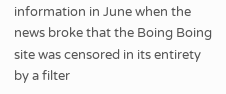information in June when the news broke that the Boing Boing site was censored in its entirety by a filter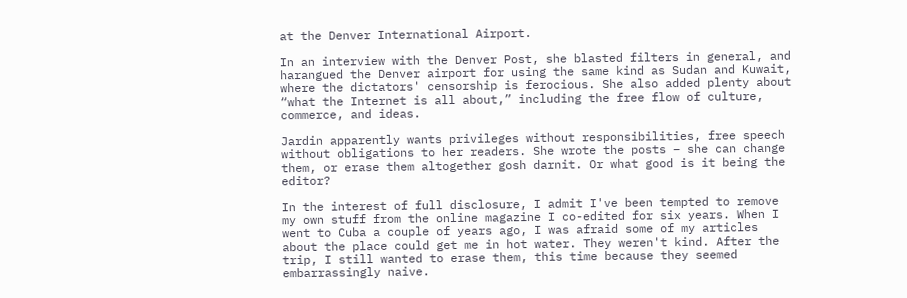at the Denver International Airport.

In an interview with the Denver Post, she blasted filters in general, and harangued the Denver airport for using the same kind as Sudan and Kuwait, where the dictators' censorship is ferocious. She also added plenty about “what the Internet is all about,” including the free flow of culture, commerce, and ideas.

Jardin apparently wants privileges without responsibilities, free speech without obligations to her readers. She wrote the posts – she can change them, or erase them altogether gosh darnit. Or what good is it being the editor?

In the interest of full disclosure, I admit I've been tempted to remove my own stuff from the online magazine I co-edited for six years. When I went to Cuba a couple of years ago, I was afraid some of my articles about the place could get me in hot water. They weren't kind. After the trip, I still wanted to erase them, this time because they seemed embarrassingly naive.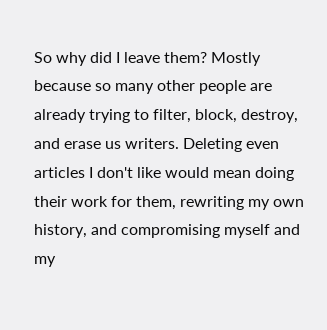So why did I leave them? Mostly because so many other people are already trying to filter, block, destroy, and erase us writers. Deleting even articles I don't like would mean doing their work for them, rewriting my own history, and compromising myself and my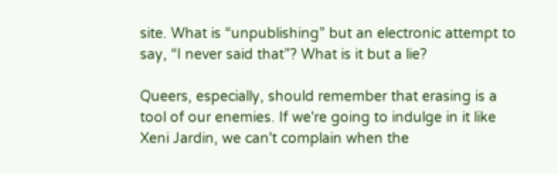site. What is “unpublishing” but an electronic attempt to say, “I never said that”? What is it but a lie?

Queers, especially, should remember that erasing is a tool of our enemies. If we're going to indulge in it like Xeni Jardin, we can't complain when the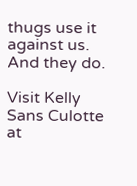thugs use it against us. And they do.

Visit Kelly Sans Culotte at